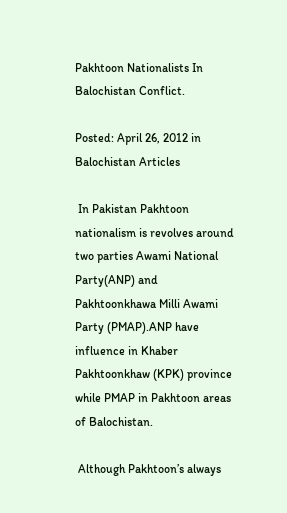Pakhtoon Nationalists In Balochistan Conflict.

Posted: April 26, 2012 in Balochistan Articles

 In Pakistan Pakhtoon nationalism is revolves around two parties Awami National Party(ANP) and Pakhtoonkhawa Milli Awami Party (PMAP).ANP have influence in Khaber  Pakhtoonkhaw (KPK) province while PMAP in Pakhtoon areas of Balochistan.

 Although Pakhtoon’s always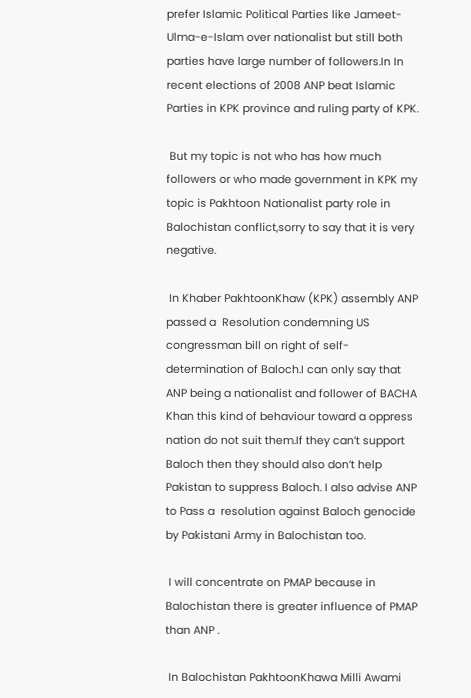prefer Islamic Political Parties like Jameet-Ulma-e-Islam over nationalist but still both parties have large number of followers.In In recent elections of 2008 ANP beat Islamic Parties in KPK province and ruling party of KPK.

 But my topic is not who has how much followers or who made government in KPK my topic is Pakhtoon Nationalist party role in Balochistan conflict,sorry to say that it is very negative.

 In Khaber PakhtoonKhaw (KPK) assembly ANP passed a  Resolution condemning US congressman bill on right of self-determination of Baloch.I can only say that ANP being a nationalist and follower of BACHA Khan this kind of behaviour toward a oppress nation do not suit them.If they can’t support Baloch then they should also don’t help Pakistan to suppress Baloch. I also advise ANP to Pass a  resolution against Baloch genocide by Pakistani Army in Balochistan too.

 I will concentrate on PMAP because in Balochistan there is greater influence of PMAP than ANP .

 In Balochistan PakhtoonKhawa Milli Awami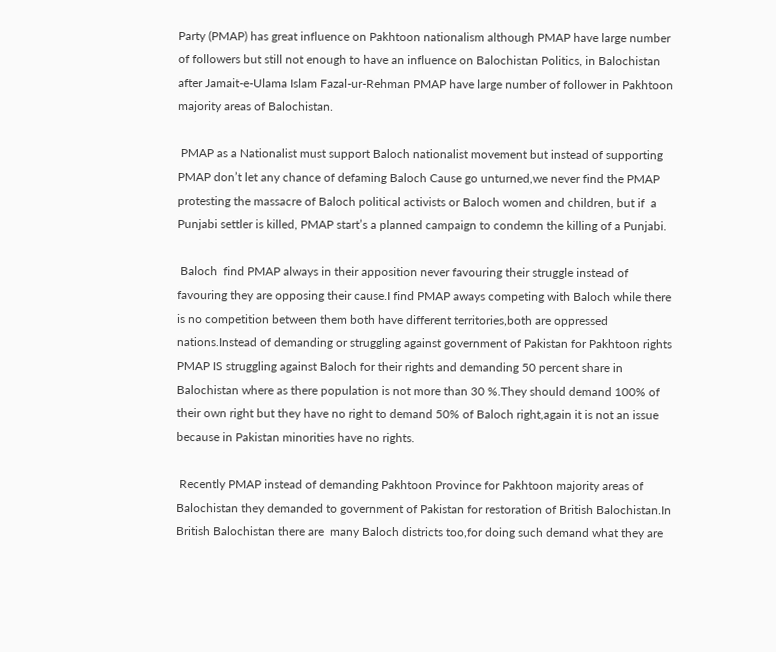Party (PMAP) has great influence on Pakhtoon nationalism although PMAP have large number of followers but still not enough to have an influence on Balochistan Politics, in Balochistan after Jamait-e-Ulama Islam Fazal-ur-Rehman PMAP have large number of follower in Pakhtoon majority areas of Balochistan.

 PMAP as a Nationalist must support Baloch nationalist movement but instead of supporting  PMAP don’t let any chance of defaming Baloch Cause go unturned,we never find the PMAP protesting the massacre of Baloch political activists or Baloch women and children, but if  a Punjabi settler is killed, PMAP start’s a planned campaign to condemn the killing of a Punjabi.

 Baloch  find PMAP always in their apposition never favouring their struggle instead of favouring they are opposing their cause.I find PMAP aways competing with Baloch while there is no competition between them both have different territories,both are oppressed nations.Instead of demanding or struggling against government of Pakistan for Pakhtoon rights PMAP IS struggling against Baloch for their rights and demanding 50 percent share in Balochistan where as there population is not more than 30 %.They should demand 100% of their own right but they have no right to demand 50% of Baloch right,again it is not an issue because in Pakistan minorities have no rights.

 Recently PMAP instead of demanding Pakhtoon Province for Pakhtoon majority areas of Balochistan they demanded to government of Pakistan for restoration of British Balochistan.In British Balochistan there are  many Baloch districts too,for doing such demand what they are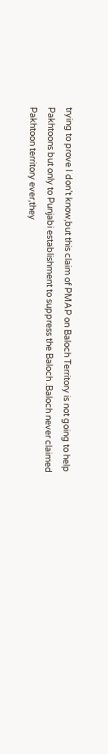trying to prove I don’t know,but this claim of PMAP on Baloch Territory is not going to help Pakhtoons but only to Punjabi establishment to suppress the Baloch .Baloch never claimed Pakhtoon territory ever,they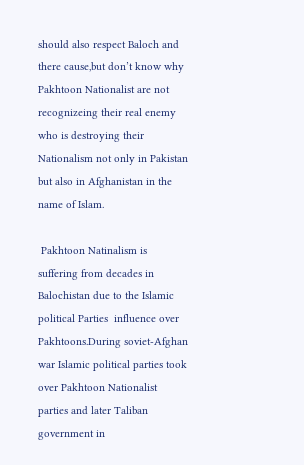should also respect Baloch and there cause,but don’t know why Pakhtoon Nationalist are not recognizeing their real enemy who is destroying their Nationalism not only in Pakistan but also in Afghanistan in the name of Islam.

 Pakhtoon Natinalism is suffering from decades in Balochistan due to the Islamic political Parties  influence over Pakhtoons.During soviet-Afghan war Islamic political parties took over Pakhtoon Nationalist parties and later Taliban government in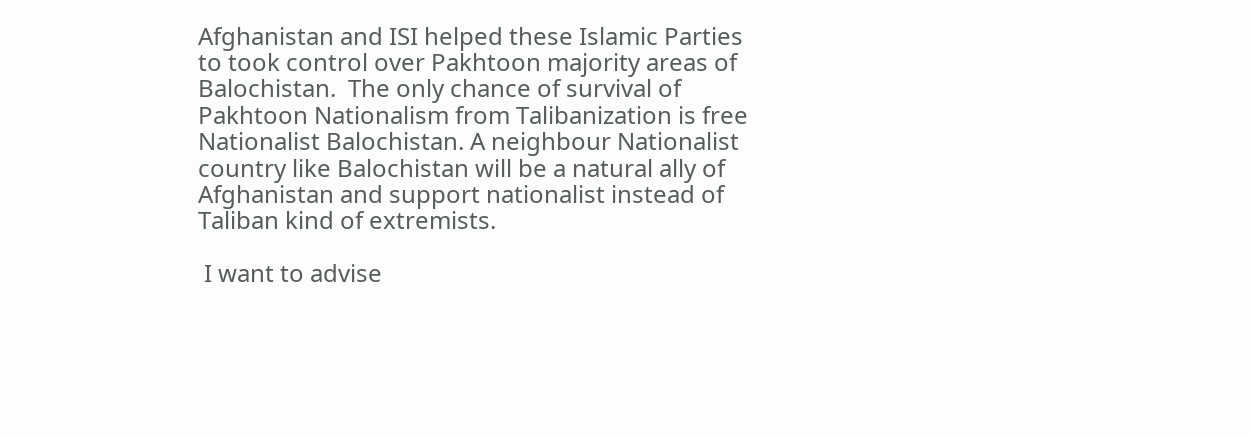Afghanistan and ISI helped these Islamic Parties to took control over Pakhtoon majority areas of Balochistan.  The only chance of survival of Pakhtoon Nationalism from Talibanization is free Nationalist Balochistan. A neighbour Nationalist country like Balochistan will be a natural ally of Afghanistan and support nationalist instead of Taliban kind of extremists.

 I want to advise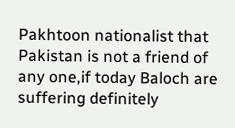Pakhtoon nationalist that Pakistan is not a friend of any one,if today Baloch are suffering definitely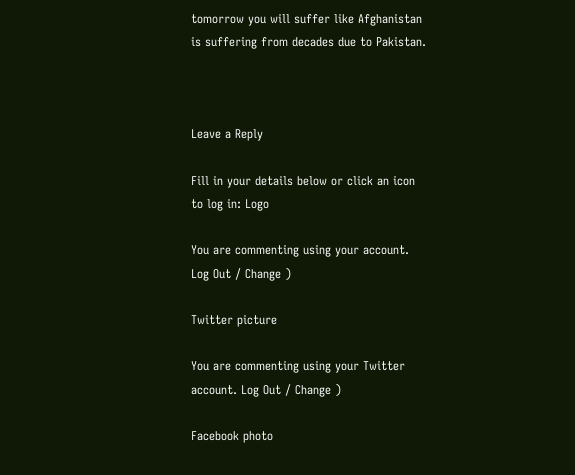tomorrow you will suffer like Afghanistan is suffering from decades due to Pakistan.



Leave a Reply

Fill in your details below or click an icon to log in: Logo

You are commenting using your account. Log Out / Change )

Twitter picture

You are commenting using your Twitter account. Log Out / Change )

Facebook photo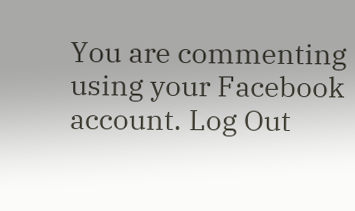You are commenting using your Facebook account. Log Out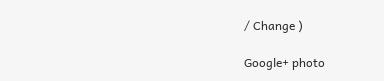/ Change )

Google+ photo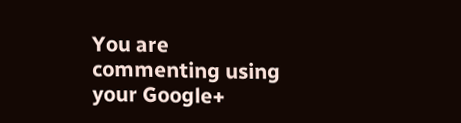You are commenting using your Google+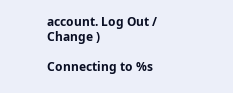account. Log Out / Change )

Connecting to %s